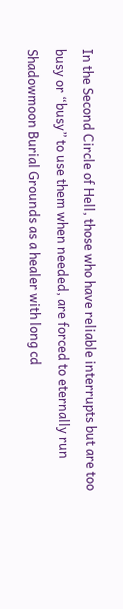In the Second Circle of Hell, those who have reliable interrupts but are too busy or “busy” to use them when needed, are forced to eternally run Shadowmoon Burial Grounds as a healer with long cd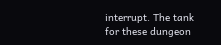interrupt. The tank for these dungeon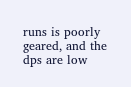runs is poorly geared, and the dps are low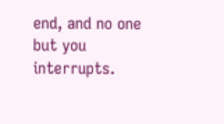end, and no one but you interrupts.